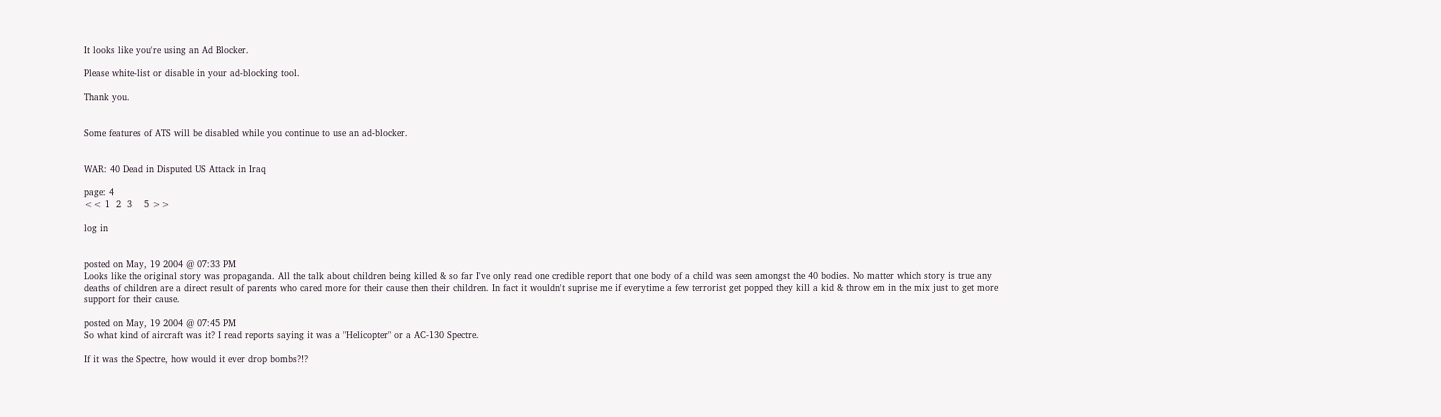It looks like you're using an Ad Blocker.

Please white-list or disable in your ad-blocking tool.

Thank you.


Some features of ATS will be disabled while you continue to use an ad-blocker.


WAR: 40 Dead in Disputed US Attack in Iraq

page: 4
<< 1  2  3    5 >>

log in


posted on May, 19 2004 @ 07:33 PM
Looks like the original story was propaganda. All the talk about children being killed & so far I've only read one credible report that one body of a child was seen amongst the 40 bodies. No matter which story is true any deaths of children are a direct result of parents who cared more for their cause then their children. In fact it wouldn't suprise me if everytime a few terrorist get popped they kill a kid & throw em in the mix just to get more support for their cause.

posted on May, 19 2004 @ 07:45 PM
So what kind of aircraft was it? I read reports saying it was a "Helicopter" or a AC-130 Spectre.

If it was the Spectre, how would it ever drop bombs?!?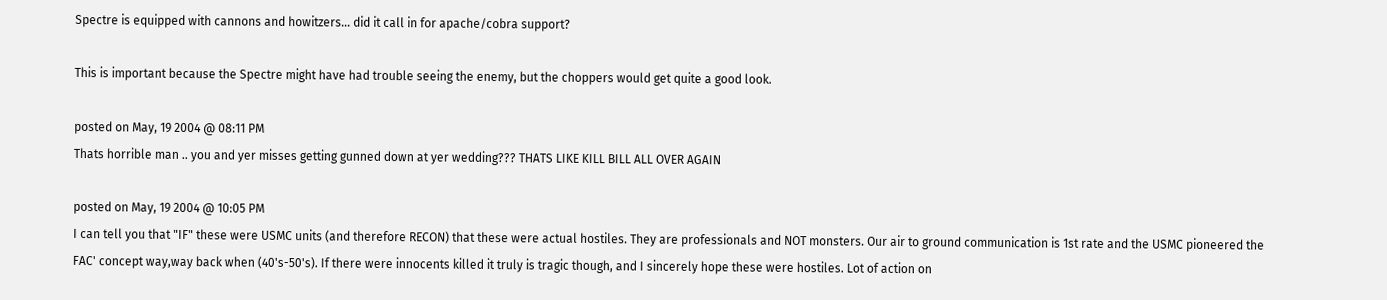Spectre is equipped with cannons and howitzers... did it call in for apache/cobra support?

This is important because the Spectre might have had trouble seeing the enemy, but the choppers would get quite a good look.

posted on May, 19 2004 @ 08:11 PM
Thats horrible man .. you and yer misses getting gunned down at yer wedding??? THATS LIKE KILL BILL ALL OVER AGAIN

posted on May, 19 2004 @ 10:05 PM
I can tell you that "IF" these were USMC units (and therefore RECON) that these were actual hostiles. They are professionals and NOT monsters. Our air to ground communication is 1st rate and the USMC pioneered the FAC' concept way,way back when (40's-50's). If there were innocents killed it truly is tragic though, and I sincerely hope these were hostiles. Lot of action on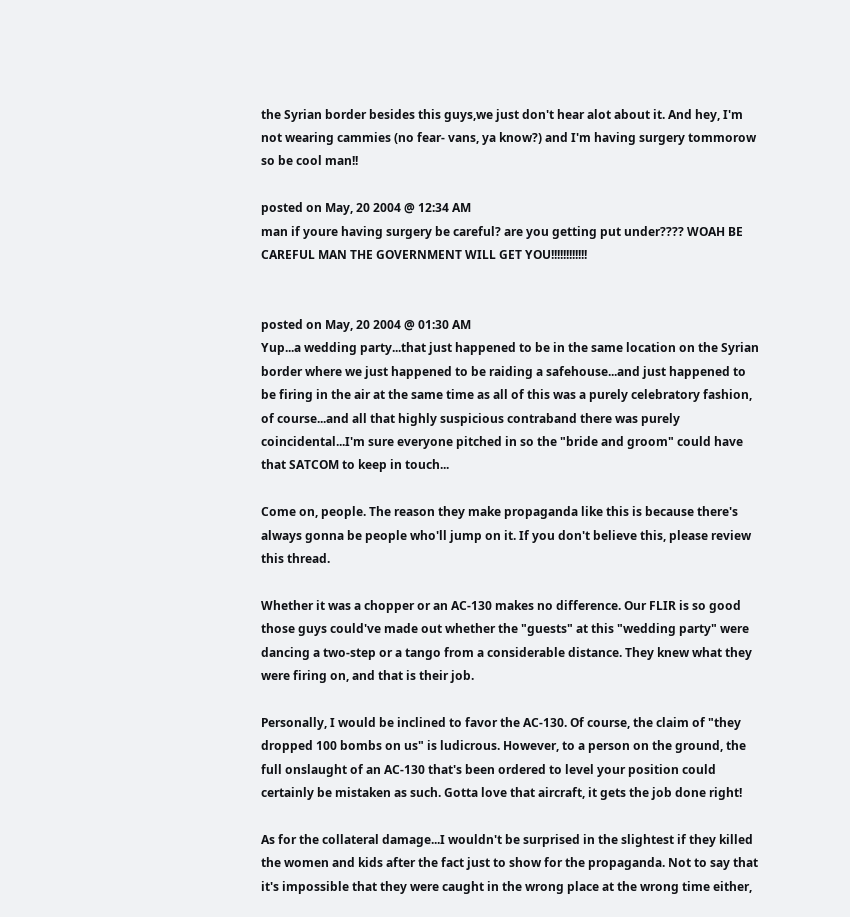the Syrian border besides this guys,we just don't hear alot about it. And hey, I'm not wearing cammies (no fear- vans, ya know?) and I'm having surgery tommorow so be cool man!!

posted on May, 20 2004 @ 12:34 AM
man if youre having surgery be careful? are you getting put under???? WOAH BE CAREFUL MAN THE GOVERNMENT WILL GET YOU!!!!!!!!!!!!


posted on May, 20 2004 @ 01:30 AM
Yup...a wedding party...that just happened to be in the same location on the Syrian border where we just happened to be raiding a safehouse...and just happened to be firing in the air at the same time as all of this was a purely celebratory fashion, of course...and all that highly suspicious contraband there was purely coincidental...I'm sure everyone pitched in so the "bride and groom" could have that SATCOM to keep in touch...

Come on, people. The reason they make propaganda like this is because there's always gonna be people who'll jump on it. If you don't believe this, please review this thread.

Whether it was a chopper or an AC-130 makes no difference. Our FLIR is so good those guys could've made out whether the "guests" at this "wedding party" were dancing a two-step or a tango from a considerable distance. They knew what they were firing on, and that is their job.

Personally, I would be inclined to favor the AC-130. Of course, the claim of "they dropped 100 bombs on us" is ludicrous. However, to a person on the ground, the full onslaught of an AC-130 that's been ordered to level your position could certainly be mistaken as such. Gotta love that aircraft, it gets the job done right!

As for the collateral damage...I wouldn't be surprised in the slightest if they killed the women and kids after the fact just to show for the propaganda. Not to say that it's impossible that they were caught in the wrong place at the wrong time either,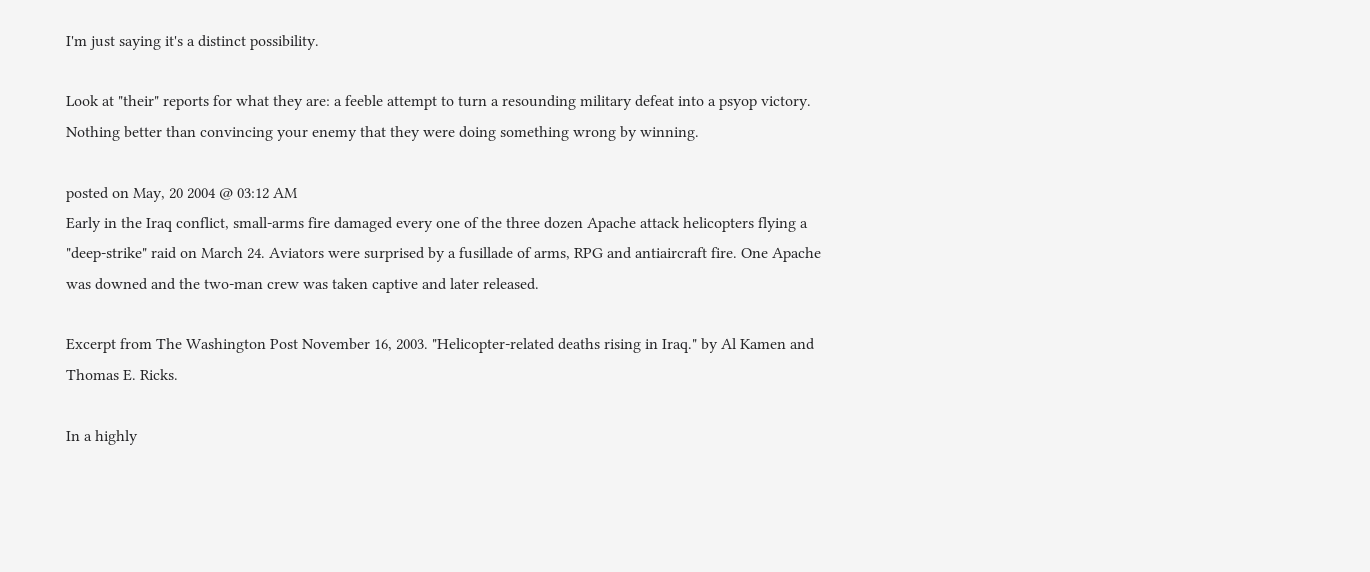I'm just saying it's a distinct possibility.

Look at "their" reports for what they are: a feeble attempt to turn a resounding military defeat into a psyop victory. Nothing better than convincing your enemy that they were doing something wrong by winning.

posted on May, 20 2004 @ 03:12 AM
Early in the Iraq conflict, small-arms fire damaged every one of the three dozen Apache attack helicopters flying a "deep-strike" raid on March 24. Aviators were surprised by a fusillade of arms, RPG and antiaircraft fire. One Apache was downed and the two-man crew was taken captive and later released.

Excerpt from The Washington Post November 16, 2003. "Helicopter-related deaths rising in Iraq." by Al Kamen and Thomas E. Ricks.

In a highly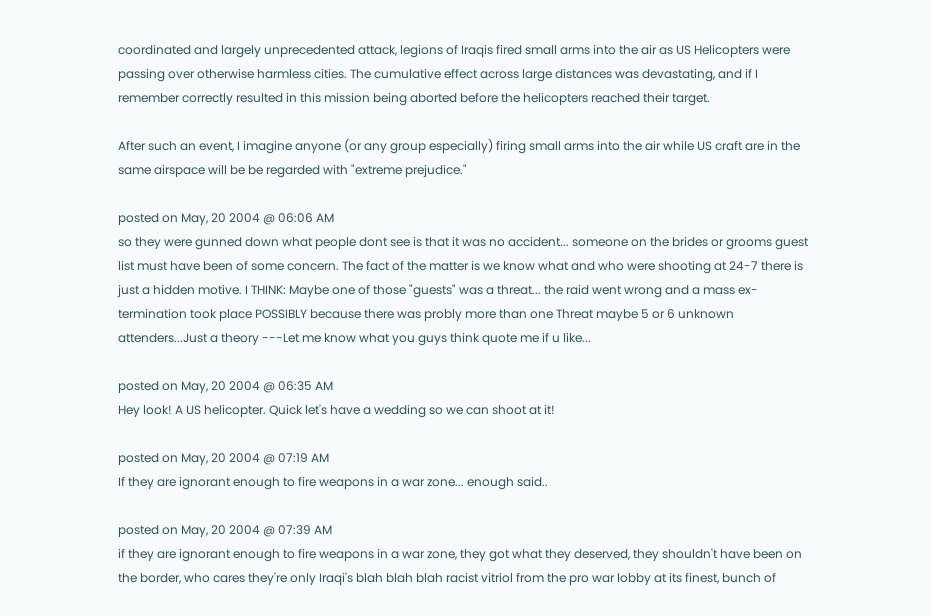coordinated and largely unprecedented attack, legions of Iraqis fired small arms into the air as US Helicopters were passing over otherwise harmless cities. The cumulative effect across large distances was devastating, and if I remember correctly resulted in this mission being aborted before the helicopters reached their target.

After such an event, I imagine anyone (or any group especially) firing small arms into the air while US craft are in the same airspace will be be regarded with "extreme prejudice."

posted on May, 20 2004 @ 06:06 AM
so they were gunned down what people dont see is that it was no accident... someone on the brides or grooms guest list must have been of some concern. The fact of the matter is we know what and who were shooting at 24-7 there is just a hidden motive. I THINK: Maybe one of those "guests" was a threat... the raid went wrong and a mass ex-termination took place POSSIBLY because there was probly more than one Threat maybe 5 or 6 unknown attenders...Just a theory ---Let me know what you guys think quote me if u like...

posted on May, 20 2004 @ 06:35 AM
Hey look! A US helicopter. Quick let's have a wedding so we can shoot at it!

posted on May, 20 2004 @ 07:19 AM
If they are ignorant enough to fire weapons in a war zone... enough said..

posted on May, 20 2004 @ 07:39 AM
if they are ignorant enough to fire weapons in a war zone, they got what they deserved, they shouldn't have been on the border, who cares they're only Iraqi's blah blah blah racist vitriol from the pro war lobby at its finest, bunch of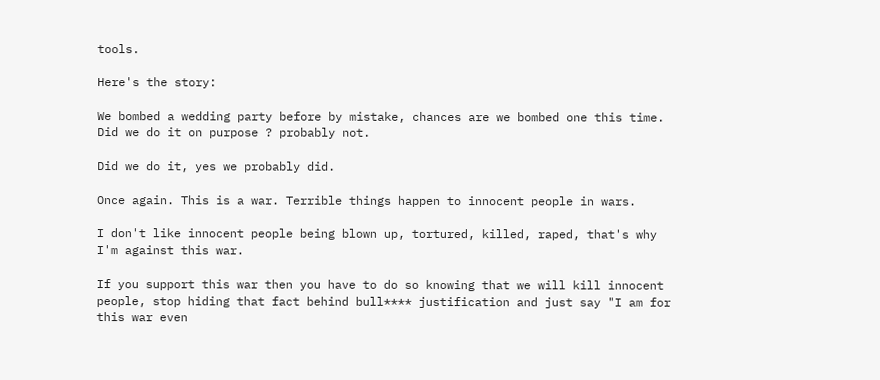tools.

Here's the story:

We bombed a wedding party before by mistake, chances are we bombed one this time. Did we do it on purpose ? probably not.

Did we do it, yes we probably did.

Once again. This is a war. Terrible things happen to innocent people in wars.

I don't like innocent people being blown up, tortured, killed, raped, that's why I'm against this war.

If you support this war then you have to do so knowing that we will kill innocent people, stop hiding that fact behind bull**** justification and just say "I am for this war even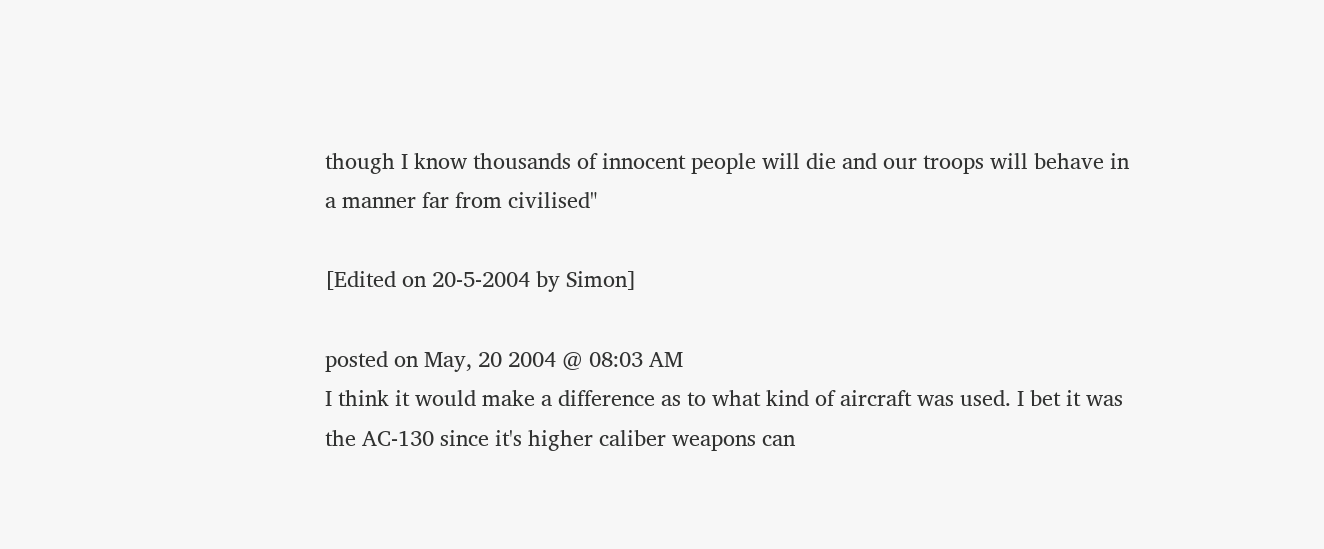though I know thousands of innocent people will die and our troops will behave in a manner far from civilised"

[Edited on 20-5-2004 by Simon]

posted on May, 20 2004 @ 08:03 AM
I think it would make a difference as to what kind of aircraft was used. I bet it was the AC-130 since it's higher caliber weapons can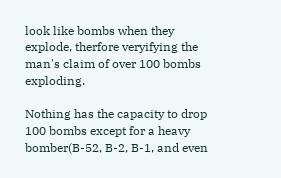look like bombs when they explode, therfore veryifying the man's claim of over 100 bombs exploding.

Nothing has the capacity to drop 100 bombs except for a heavy bomber(B-52, B-2, B-1, and even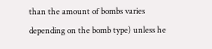than the amount of bombs varies depending on the bomb type) unless he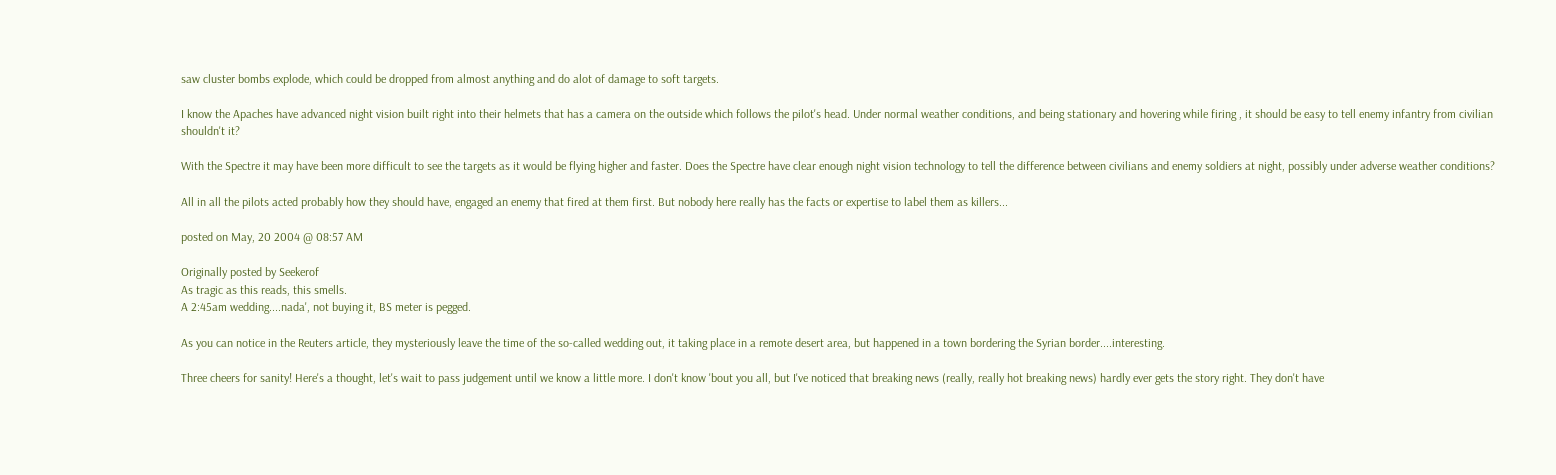saw cluster bombs explode, which could be dropped from almost anything and do alot of damage to soft targets.

I know the Apaches have advanced night vision built right into their helmets that has a camera on the outside which follows the pilot's head. Under normal weather conditions, and being stationary and hovering while firing , it should be easy to tell enemy infantry from civilian shouldn't it?

With the Spectre it may have been more difficult to see the targets as it would be flying higher and faster. Does the Spectre have clear enough night vision technology to tell the difference between civilians and enemy soldiers at night, possibly under adverse weather conditions?

All in all the pilots acted probably how they should have, engaged an enemy that fired at them first. But nobody here really has the facts or expertise to label them as killers...

posted on May, 20 2004 @ 08:57 AM

Originally posted by Seekerof
As tragic as this reads, this smells.
A 2:45am wedding....nada', not buying it, BS meter is pegged.

As you can notice in the Reuters article, they mysteriously leave the time of the so-called wedding out, it taking place in a remote desert area, but happened in a town bordering the Syrian border....interesting.

Three cheers for sanity! Here's a thought, let's wait to pass judgement until we know a little more. I don't know 'bout you all, but I've noticed that breaking news (really, really hot breaking news) hardly ever gets the story right. They don't have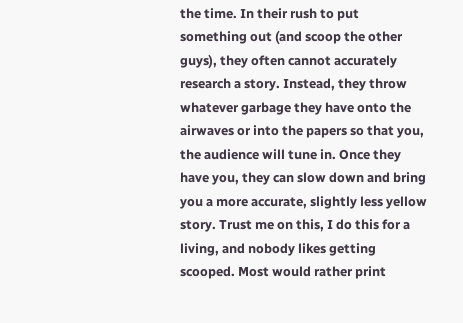the time. In their rush to put something out (and scoop the other guys), they often cannot accurately research a story. Instead, they throw whatever garbage they have onto the airwaves or into the papers so that you, the audience will tune in. Once they have you, they can slow down and bring you a more accurate, slightly less yellow story. Trust me on this, I do this for a living, and nobody likes getting scooped. Most would rather print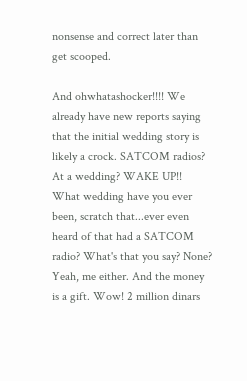nonsense and correct later than get scooped.

And ohwhatashocker!!!! We already have new reports saying that the initial wedding story is likely a crock. SATCOM radios? At a wedding? WAKE UP!! What wedding have you ever been, scratch that...ever even heard of that had a SATCOM radio? What's that you say? None? Yeah, me either. And the money is a gift. Wow! 2 million dinars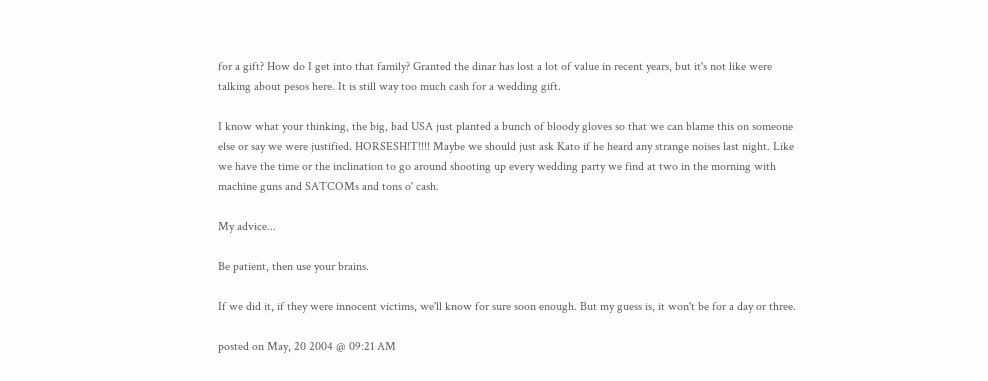for a gift? How do I get into that family? Granted the dinar has lost a lot of value in recent years, but it's not like were talking about pesos here. It is still way too much cash for a wedding gift.

I know what your thinking, the big, bad USA just planted a bunch of bloody gloves so that we can blame this on someone else or say we were justified. HORSESH!T!!!! Maybe we should just ask Kato if he heard any strange noises last night. Like we have the time or the inclination to go around shooting up every wedding party we find at two in the morning with machine guns and SATCOMs and tons o' cash.

My advice...

Be patient, then use your brains.

If we did it, if they were innocent victims, we'll know for sure soon enough. But my guess is, it won't be for a day or three.

posted on May, 20 2004 @ 09:21 AM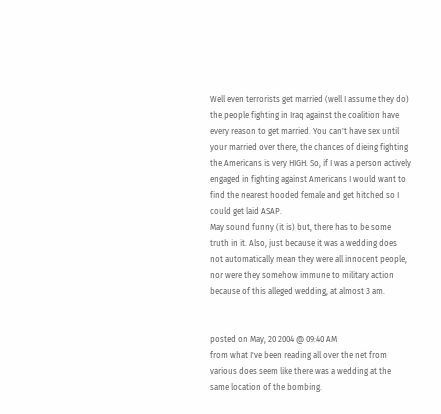Well even terrorists get married (well I assume they do) the people fighting in Iraq against the coalition have every reason to get married. You can't have sex until your married over there, the chances of dieing fighting the Americans is very HIGH. So, if I was a person actively engaged in fighting against Americans I would want to find the nearest hooded female and get hitched so I could get laid ASAP.
May sound funny (it is) but, there has to be some truth in it. Also, just because it was a wedding does not automatically mean they were all innocent people, nor were they somehow immune to military action because of this alleged wedding, at almost 3 am.


posted on May, 20 2004 @ 09:40 AM
from what I've been reading all over the net from various does seem like there was a wedding at the same location of the bombing.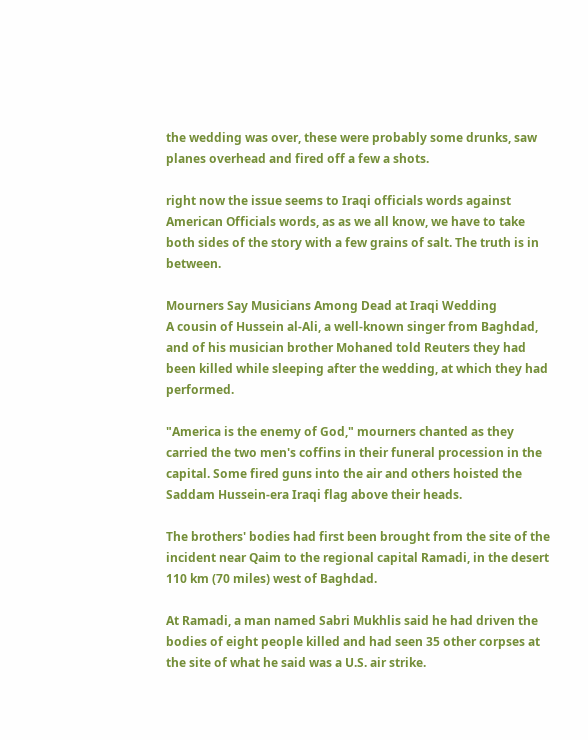the wedding was over, these were probably some drunks, saw planes overhead and fired off a few a shots.

right now the issue seems to Iraqi officials words against American Officials words, as as we all know, we have to take both sides of the story with a few grains of salt. The truth is in between.

Mourners Say Musicians Among Dead at Iraqi Wedding
A cousin of Hussein al-Ali, a well-known singer from Baghdad, and of his musician brother Mohaned told Reuters they had been killed while sleeping after the wedding, at which they had performed.

"America is the enemy of God," mourners chanted as they carried the two men's coffins in their funeral procession in the capital. Some fired guns into the air and others hoisted the Saddam Hussein-era Iraqi flag above their heads.

The brothers' bodies had first been brought from the site of the incident near Qaim to the regional capital Ramadi, in the desert 110 km (70 miles) west of Baghdad.

At Ramadi, a man named Sabri Mukhlis said he had driven the bodies of eight people killed and had seen 35 other corpses at the site of what he said was a U.S. air strike.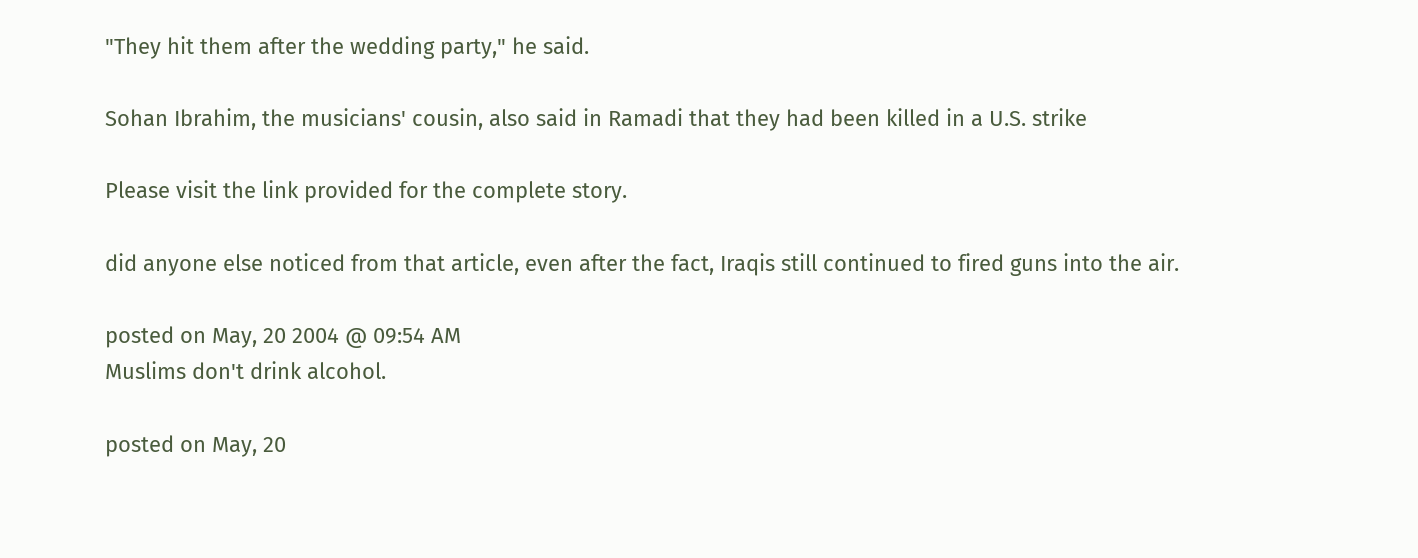"They hit them after the wedding party," he said.

Sohan Ibrahim, the musicians' cousin, also said in Ramadi that they had been killed in a U.S. strike

Please visit the link provided for the complete story.

did anyone else noticed from that article, even after the fact, Iraqis still continued to fired guns into the air.

posted on May, 20 2004 @ 09:54 AM
Muslims don't drink alcohol.

posted on May, 20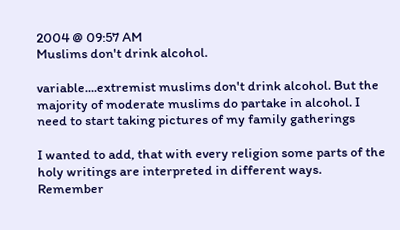2004 @ 09:57 AM
Muslims don't drink alcohol.

variable....extremist muslims don't drink alcohol. But the majority of moderate muslims do partake in alcohol. I need to start taking pictures of my family gatherings

I wanted to add, that with every religion some parts of the holy writings are interpreted in different ways. Remember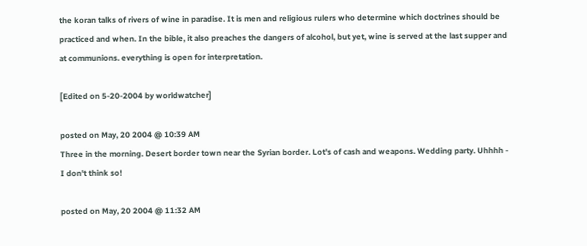the koran talks of rivers of wine in paradise. It is men and religious rulers who determine which doctrines should be practiced and when. In the bible, it also preaches the dangers of alcohol, but yet, wine is served at the last supper and at communions. everything is open for interpretation.

[Edited on 5-20-2004 by worldwatcher]

posted on May, 20 2004 @ 10:39 AM
Three in the morning. Desert border town near the Syrian border. Lot's of cash and weapons. Wedding party. Uhhhh - I don't think so!

posted on May, 20 2004 @ 11:32 AM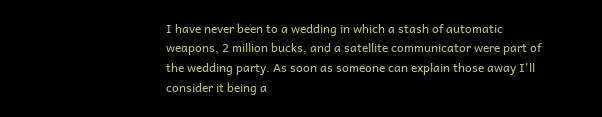I have never been to a wedding in which a stash of automatic weapons, 2 million bucks, and a satellite communicator were part of the wedding party. As soon as someone can explain those away I'll consider it being a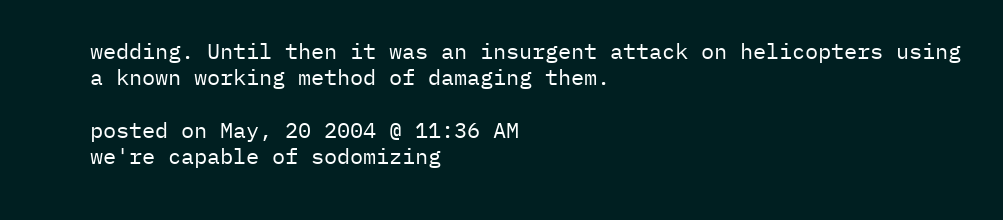wedding. Until then it was an insurgent attack on helicopters using a known working method of damaging them.

posted on May, 20 2004 @ 11:36 AM
we're capable of sodomizing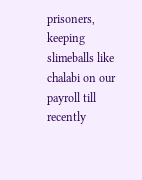prisoners, keeping slimeballs like chalabi on our payroll till recently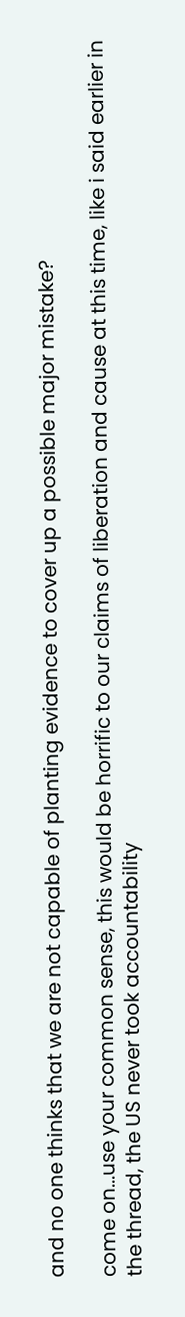and no one thinks that we are not capable of planting evidence to cover up a possible major mistake?

come on...use your common sense, this would be horrific to our claims of liberation and cause at this time, like i said earlier in the thread, the US never took accountability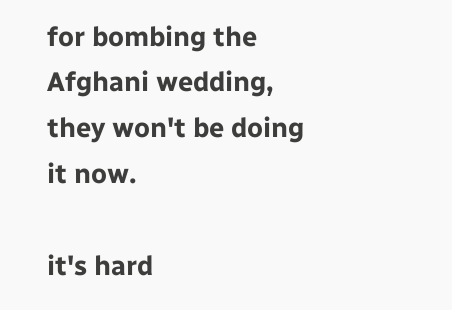for bombing the Afghani wedding, they won't be doing it now.

it's hard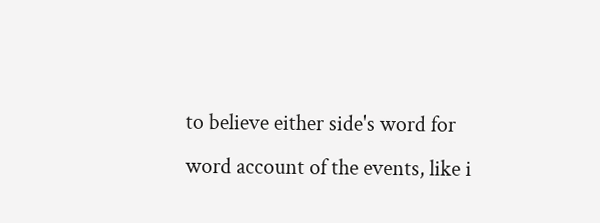to believe either side's word for word account of the events, like i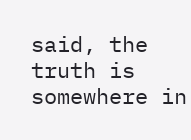said, the truth is somewhere in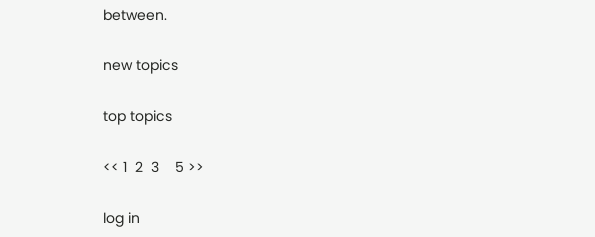between.

new topics

top topics

<< 1  2  3    5 >>

log in